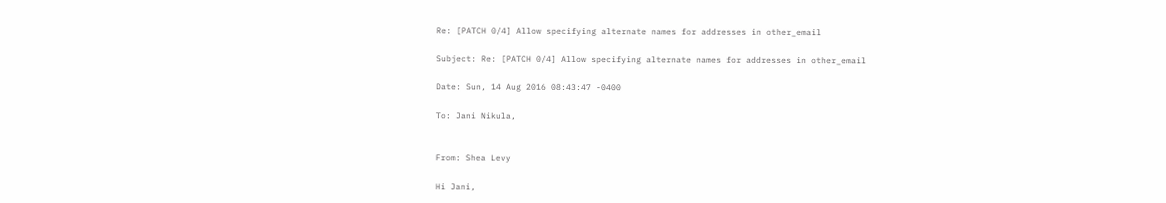Re: [PATCH 0/4] Allow specifying alternate names for addresses in other_email

Subject: Re: [PATCH 0/4] Allow specifying alternate names for addresses in other_email

Date: Sun, 14 Aug 2016 08:43:47 -0400

To: Jani Nikula,


From: Shea Levy

Hi Jani,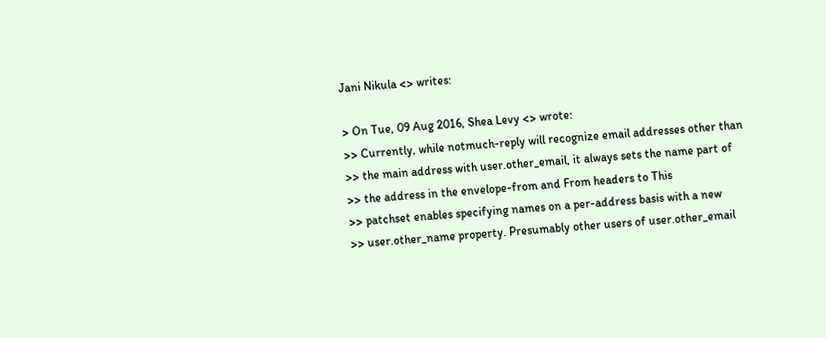Jani Nikula <> writes:

> On Tue, 09 Aug 2016, Shea Levy <> wrote:
>> Currently, while notmuch-reply will recognize email addresses other than
>> the main address with user.other_email, it always sets the name part of
>> the address in the envelope-from and From headers to This
>> patchset enables specifying names on a per-address basis with a new
>> user.other_name property. Presumably other users of user.other_email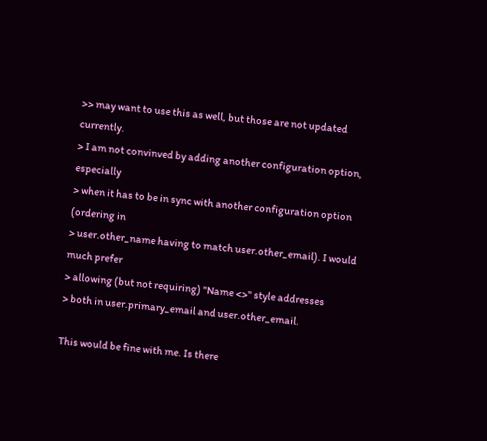>> may want to use this as well, but those are not updated currently.
> I am not convinved by adding another configuration option, especially
> when it has to be in sync with another configuration option (ordering in
> user.other_name having to match user.other_email). I would much prefer
> allowing (but not requiring) "Name <>" style addresses
> both in user.primary_email and user.other_email.

This would be fine with me. Is there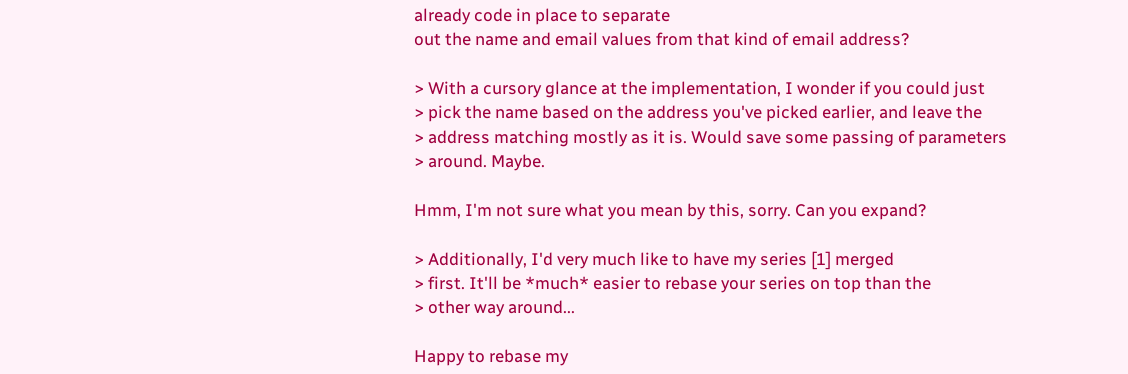already code in place to separate
out the name and email values from that kind of email address?

> With a cursory glance at the implementation, I wonder if you could just
> pick the name based on the address you've picked earlier, and leave the
> address matching mostly as it is. Would save some passing of parameters
> around. Maybe.

Hmm, I'm not sure what you mean by this, sorry. Can you expand?

> Additionally, I'd very much like to have my series [1] merged
> first. It'll be *much* easier to rebase your series on top than the
> other way around...

Happy to rebase my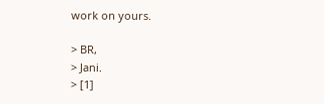work on yours.

> BR,
> Jani.
> [1]